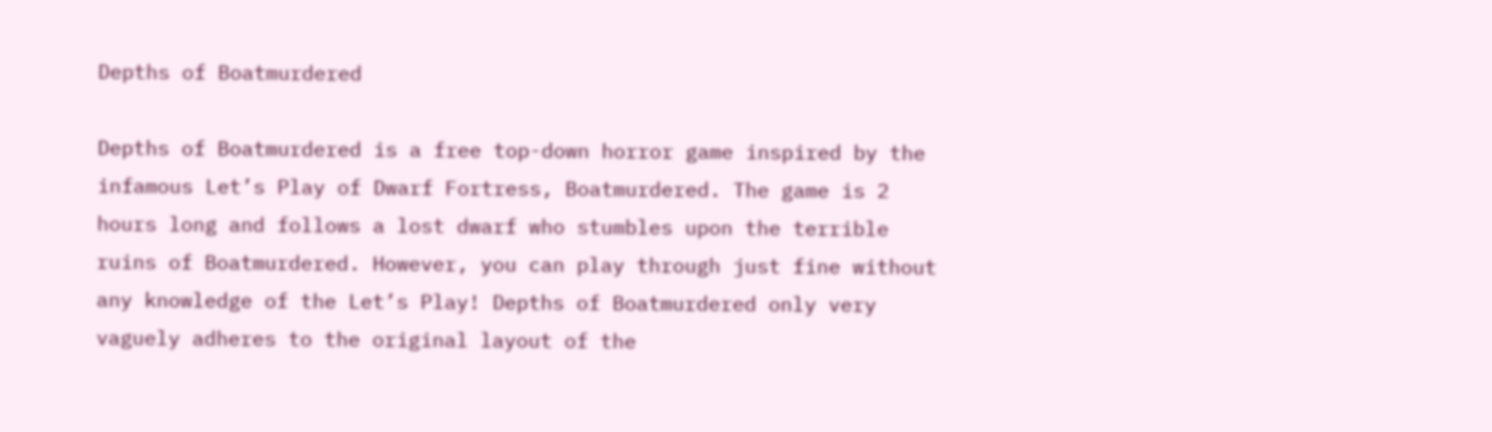Depths of Boatmurdered

Depths of Boatmurdered is a free top-down horror game inspired by the infamous Let’s Play of Dwarf Fortress, Boatmurdered. The game is 2 hours long and follows a lost dwarf who stumbles upon the terrible ruins of Boatmurdered. However, you can play through just fine without any knowledge of the Let’s Play! Depths of Boatmurdered only very vaguely adheres to the original layout of the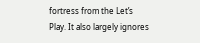fortress from the Let’s Play. It also largely ignores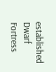established Dwarf Fortress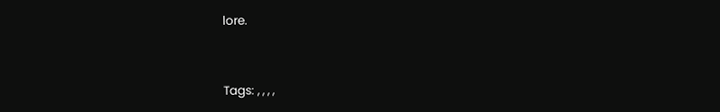lore.


Tags: , , , ,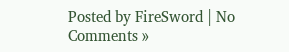Posted by FireSword | No Comments »